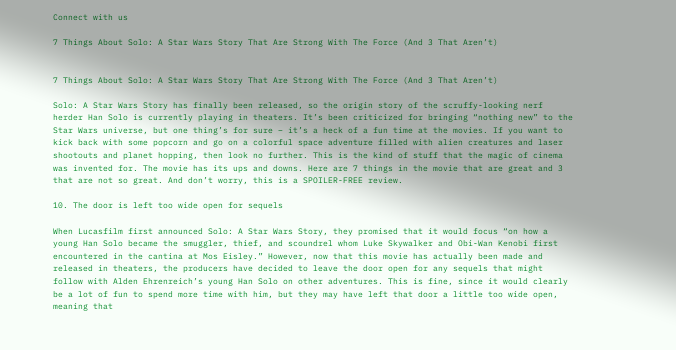Connect with us

7 Things About Solo: A Star Wars Story That Are Strong With The Force (And 3 That Aren’t)


7 Things About Solo: A Star Wars Story That Are Strong With The Force (And 3 That Aren’t)

Solo: A Star Wars Story has finally been released, so the origin story of the scruffy-looking nerf herder Han Solo is currently playing in theaters. It’s been criticized for bringing “nothing new” to the Star Wars universe, but one thing’s for sure – it’s a heck of a fun time at the movies. If you want to kick back with some popcorn and go on a colorful space adventure filled with alien creatures and laser shootouts and planet hopping, then look no further. This is the kind of stuff that the magic of cinema was invented for. The movie has its ups and downs. Here are 7 things in the movie that are great and 3 that are not so great. And don’t worry, this is a SPOILER-FREE review.

10. The door is left too wide open for sequels

When Lucasfilm first announced Solo: A Star Wars Story, they promised that it would focus “on how a young Han Solo became the smuggler, thief, and scoundrel whom Luke Skywalker and Obi-Wan Kenobi first encountered in the cantina at Mos Eisley.” However, now that this movie has actually been made and released in theaters, the producers have decided to leave the door open for any sequels that might follow with Alden Ehrenreich’s young Han Solo on other adventures. This is fine, since it would clearly be a lot of fun to spend more time with him, but they may have left that door a little too wide open, meaning that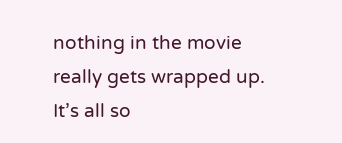nothing in the movie really gets wrapped up. It’s all so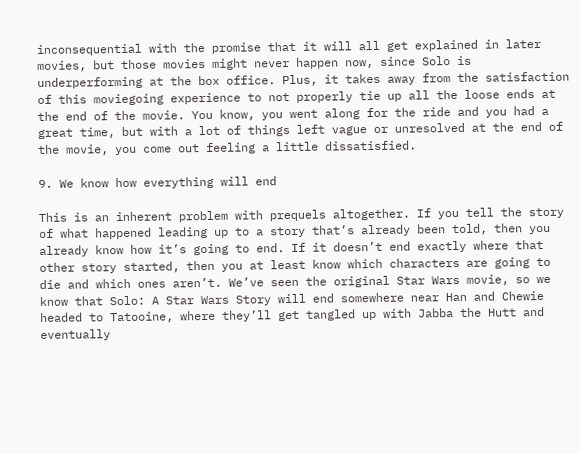inconsequential with the promise that it will all get explained in later movies, but those movies might never happen now, since Solo is underperforming at the box office. Plus, it takes away from the satisfaction of this moviegoing experience to not properly tie up all the loose ends at the end of the movie. You know, you went along for the ride and you had a great time, but with a lot of things left vague or unresolved at the end of the movie, you come out feeling a little dissatisfied.

9. We know how everything will end

This is an inherent problem with prequels altogether. If you tell the story of what happened leading up to a story that’s already been told, then you already know how it’s going to end. If it doesn’t end exactly where that other story started, then you at least know which characters are going to die and which ones aren’t. We’ve seen the original Star Wars movie, so we know that Solo: A Star Wars Story will end somewhere near Han and Chewie headed to Tatooine, where they’ll get tangled up with Jabba the Hutt and eventually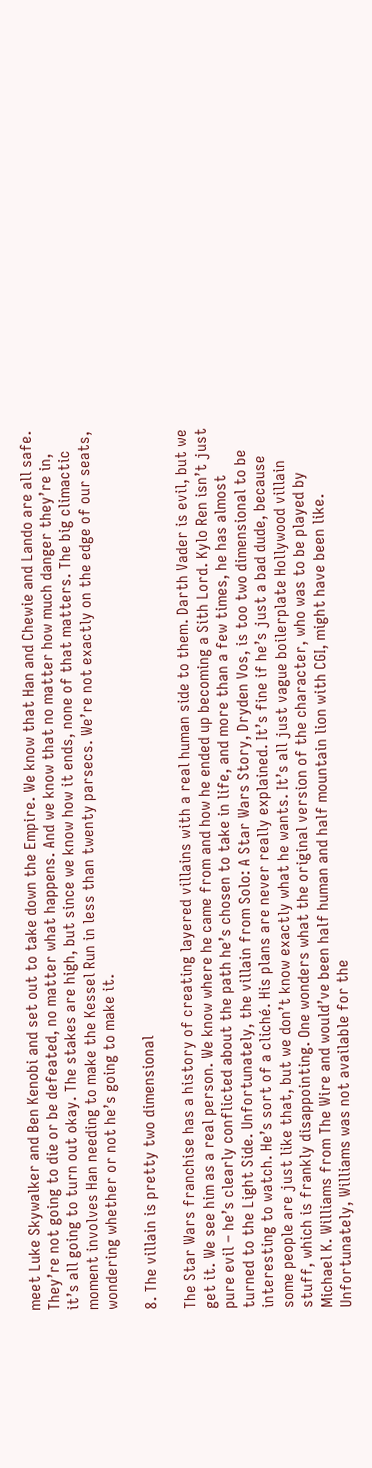meet Luke Skywalker and Ben Kenobi and set out to take down the Empire. We know that Han and Chewie and Lando are all safe. They’re not going to die or be defeated, no matter what happens. And we know that no matter how much danger they’re in, it’s all going to turn out okay. The stakes are high, but since we know how it ends, none of that matters. The big climactic moment involves Han needing to make the Kessel Run in less than twenty parsecs. We’re not exactly on the edge of our seats, wondering whether or not he’s going to make it.

8. The villain is pretty two dimensional

The Star Wars franchise has a history of creating layered villains with a real human side to them. Darth Vader is evil, but we get it. We see him as a real person. We know where he came from and how he ended up becoming a Sith Lord. Kylo Ren isn’t just pure evil – he’s clearly conflicted about the path he’s chosen to take in life, and more than a few times, he has almost turned to the Light Side. Unfortunately, the villain from Solo: A Star Wars Story, Dryden Vos, is too two dimensional to be interesting to watch. He’s sort of a cliché. His plans are never really explained. It’s fine if he’s just a bad dude, because some people are just like that, but we don’t know exactly what he wants. It’s all just vague boilerplate Hollywood villain stuff, which is frankly disappointing. One wonders what the original version of the character, who was to be played by Michael K. Williams from The Wire and would’ve been half human and half mountain lion with CGI, might have been like. Unfortunately, Williams was not available for the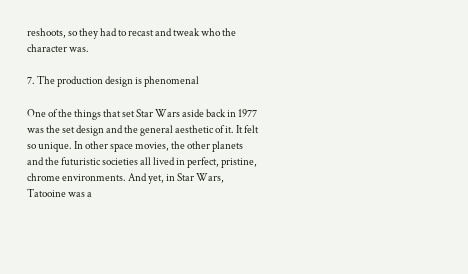reshoots, so they had to recast and tweak who the character was.

7. The production design is phenomenal

One of the things that set Star Wars aside back in 1977 was the set design and the general aesthetic of it. It felt so unique. In other space movies, the other planets and the futuristic societies all lived in perfect, pristine, chrome environments. And yet, in Star Wars, Tatooine was a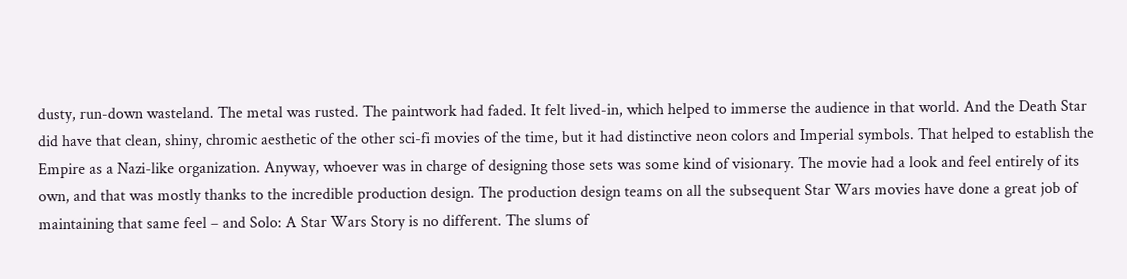dusty, run-down wasteland. The metal was rusted. The paintwork had faded. It felt lived-in, which helped to immerse the audience in that world. And the Death Star did have that clean, shiny, chromic aesthetic of the other sci-fi movies of the time, but it had distinctive neon colors and Imperial symbols. That helped to establish the Empire as a Nazi-like organization. Anyway, whoever was in charge of designing those sets was some kind of visionary. The movie had a look and feel entirely of its own, and that was mostly thanks to the incredible production design. The production design teams on all the subsequent Star Wars movies have done a great job of maintaining that same feel – and Solo: A Star Wars Story is no different. The slums of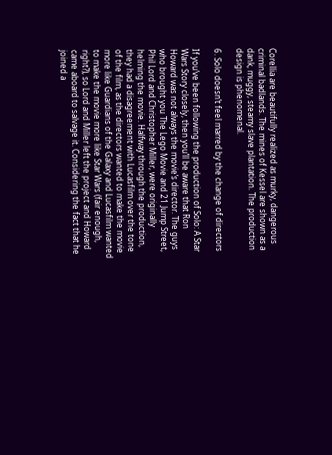Corellia are beautifully realized as murky, dangerous criminal badlands. The mines of Kessel are shown as a dank, muggy, steamy slave plantation. The production design is phenomenal.

6. Solo doesn’t feel marred by the change of directors

If you’ve been following the production of Solo: A Star Wars Story closely, then you’ll be aware that Ron Howard was not always the movie’s director. The guys who brought you The Lego Movie and 21 Jump Street, Phil Lord and Christopher Miller, were originally helming the movie. Halfway through the production, they had a disagreement with Lucasfilm over the tone of the film, as the directors wanted to make the movie more like Guardians of the Galaxy and Lucasfilm wanted to make the movie more like Star Wars (fair enough, right?), so Lord and Miller left the project and Howard came aboard to salvage it. Considering the fact that he joined a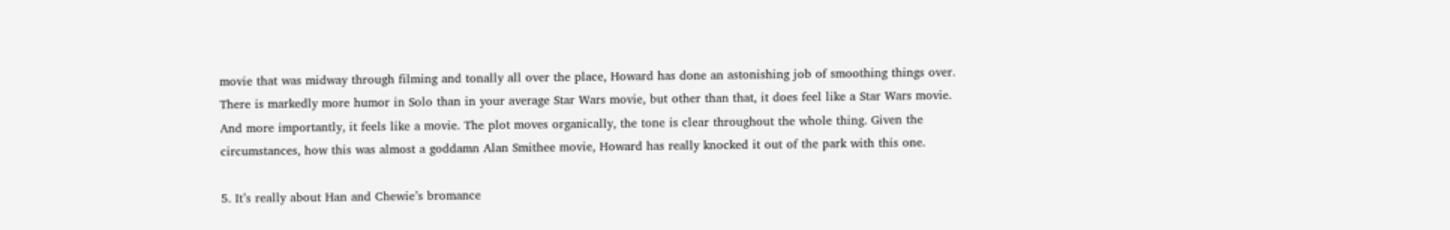movie that was midway through filming and tonally all over the place, Howard has done an astonishing job of smoothing things over. There is markedly more humor in Solo than in your average Star Wars movie, but other than that, it does feel like a Star Wars movie. And more importantly, it feels like a movie. The plot moves organically, the tone is clear throughout the whole thing. Given the circumstances, how this was almost a goddamn Alan Smithee movie, Howard has really knocked it out of the park with this one.

5. It’s really about Han and Chewie’s bromance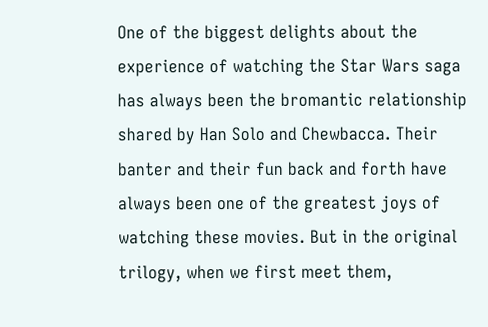One of the biggest delights about the experience of watching the Star Wars saga has always been the bromantic relationship shared by Han Solo and Chewbacca. Their banter and their fun back and forth have always been one of the greatest joys of watching these movies. But in the original trilogy, when we first meet them,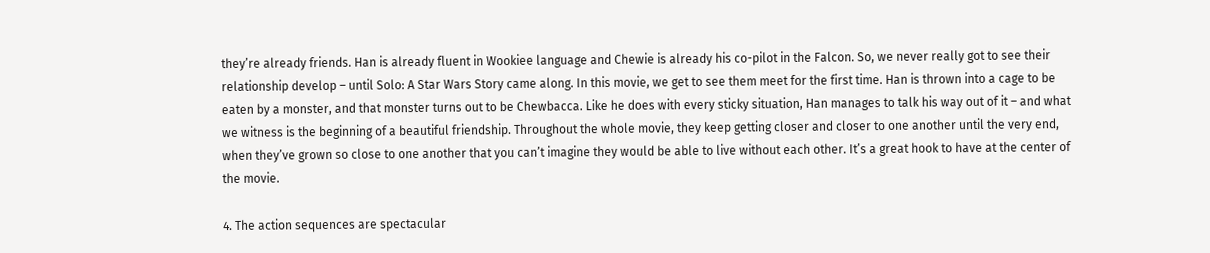they’re already friends. Han is already fluent in Wookiee language and Chewie is already his co-pilot in the Falcon. So, we never really got to see their relationship develop – until Solo: A Star Wars Story came along. In this movie, we get to see them meet for the first time. Han is thrown into a cage to be eaten by a monster, and that monster turns out to be Chewbacca. Like he does with every sticky situation, Han manages to talk his way out of it – and what we witness is the beginning of a beautiful friendship. Throughout the whole movie, they keep getting closer and closer to one another until the very end, when they’ve grown so close to one another that you can’t imagine they would be able to live without each other. It’s a great hook to have at the center of the movie.

4. The action sequences are spectacular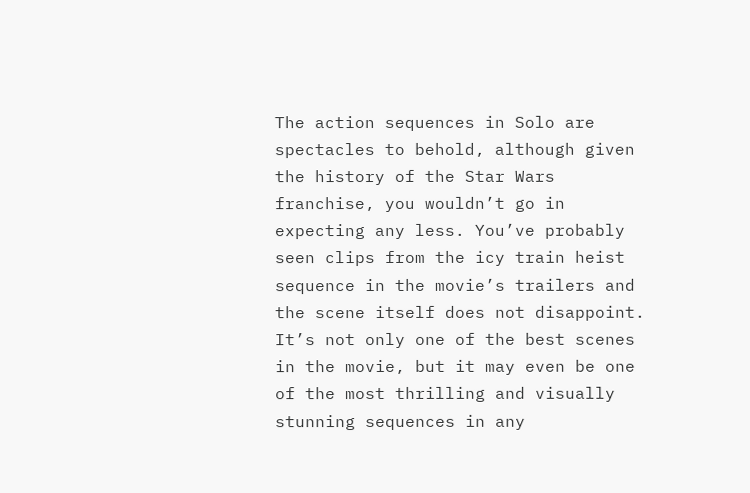The action sequences in Solo are spectacles to behold, although given the history of the Star Wars franchise, you wouldn’t go in expecting any less. You’ve probably seen clips from the icy train heist sequence in the movie’s trailers and the scene itself does not disappoint. It’s not only one of the best scenes in the movie, but it may even be one of the most thrilling and visually stunning sequences in any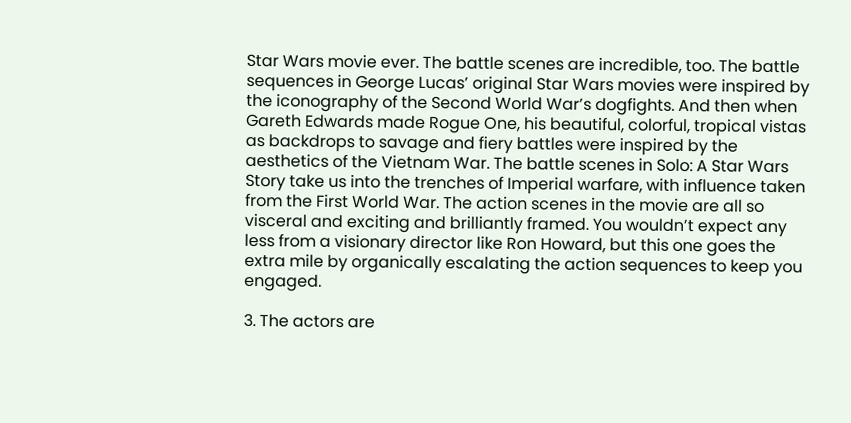Star Wars movie ever. The battle scenes are incredible, too. The battle sequences in George Lucas’ original Star Wars movies were inspired by the iconography of the Second World War’s dogfights. And then when Gareth Edwards made Rogue One, his beautiful, colorful, tropical vistas as backdrops to savage and fiery battles were inspired by the aesthetics of the Vietnam War. The battle scenes in Solo: A Star Wars Story take us into the trenches of Imperial warfare, with influence taken from the First World War. The action scenes in the movie are all so visceral and exciting and brilliantly framed. You wouldn’t expect any less from a visionary director like Ron Howard, but this one goes the extra mile by organically escalating the action sequences to keep you engaged.

3. The actors are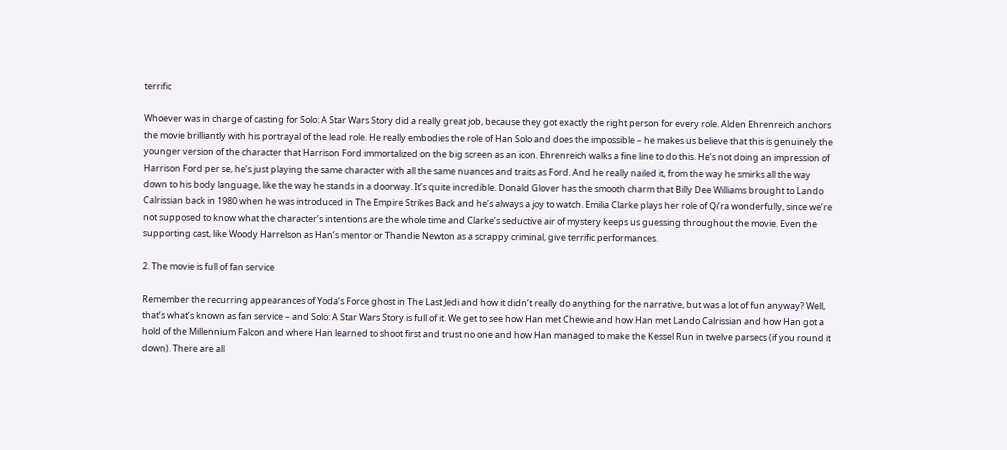terrific

Whoever was in charge of casting for Solo: A Star Wars Story did a really great job, because they got exactly the right person for every role. Alden Ehrenreich anchors the movie brilliantly with his portrayal of the lead role. He really embodies the role of Han Solo and does the impossible – he makes us believe that this is genuinely the younger version of the character that Harrison Ford immortalized on the big screen as an icon. Ehrenreich walks a fine line to do this. He’s not doing an impression of Harrison Ford per se, he’s just playing the same character with all the same nuances and traits as Ford. And he really nailed it, from the way he smirks all the way down to his body language, like the way he stands in a doorway. It’s quite incredible. Donald Glover has the smooth charm that Billy Dee Williams brought to Lando Calrissian back in 1980 when he was introduced in The Empire Strikes Back and he’s always a joy to watch. Emilia Clarke plays her role of Qi’ra wonderfully, since we’re not supposed to know what the character’s intentions are the whole time and Clarke’s seductive air of mystery keeps us guessing throughout the movie. Even the supporting cast, like Woody Harrelson as Han’s mentor or Thandie Newton as a scrappy criminal, give terrific performances.

2. The movie is full of fan service

Remember the recurring appearances of Yoda’s Force ghost in The Last Jedi and how it didn’t really do anything for the narrative, but was a lot of fun anyway? Well, that’s what’s known as fan service – and Solo: A Star Wars Story is full of it. We get to see how Han met Chewie and how Han met Lando Calrissian and how Han got a hold of the Millennium Falcon and where Han learned to shoot first and trust no one and how Han managed to make the Kessel Run in twelve parsecs (if you round it down). There are all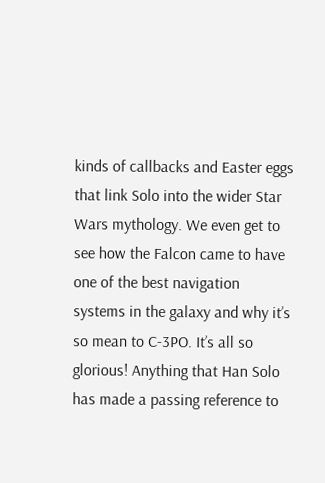kinds of callbacks and Easter eggs that link Solo into the wider Star Wars mythology. We even get to see how the Falcon came to have one of the best navigation systems in the galaxy and why it’s so mean to C-3PO. It’s all so glorious! Anything that Han Solo has made a passing reference to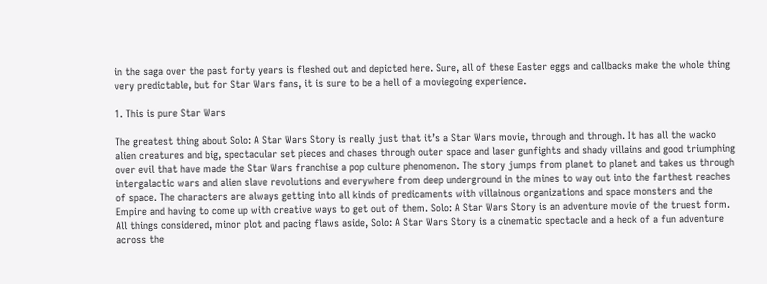in the saga over the past forty years is fleshed out and depicted here. Sure, all of these Easter eggs and callbacks make the whole thing very predictable, but for Star Wars fans, it is sure to be a hell of a moviegoing experience.

1. This is pure Star Wars

The greatest thing about Solo: A Star Wars Story is really just that it’s a Star Wars movie, through and through. It has all the wacko alien creatures and big, spectacular set pieces and chases through outer space and laser gunfights and shady villains and good triumphing over evil that have made the Star Wars franchise a pop culture phenomenon. The story jumps from planet to planet and takes us through intergalactic wars and alien slave revolutions and everywhere from deep underground in the mines to way out into the farthest reaches of space. The characters are always getting into all kinds of predicaments with villainous organizations and space monsters and the Empire and having to come up with creative ways to get out of them. Solo: A Star Wars Story is an adventure movie of the truest form. All things considered, minor plot and pacing flaws aside, Solo: A Star Wars Story is a cinematic spectacle and a heck of a fun adventure across the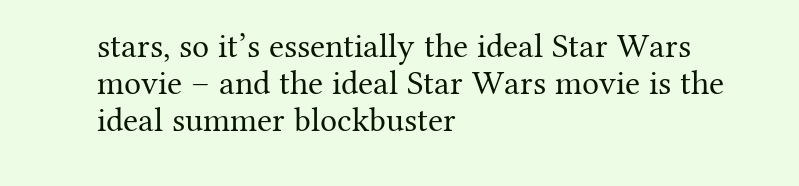stars, so it’s essentially the ideal Star Wars movie – and the ideal Star Wars movie is the ideal summer blockbuster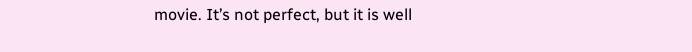movie. It’s not perfect, but it is well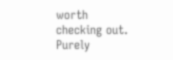worth checking out. Purely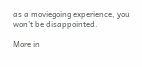as a moviegoing experience, you won’t be disappointed.

More in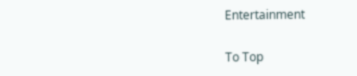Entertainment

To Top